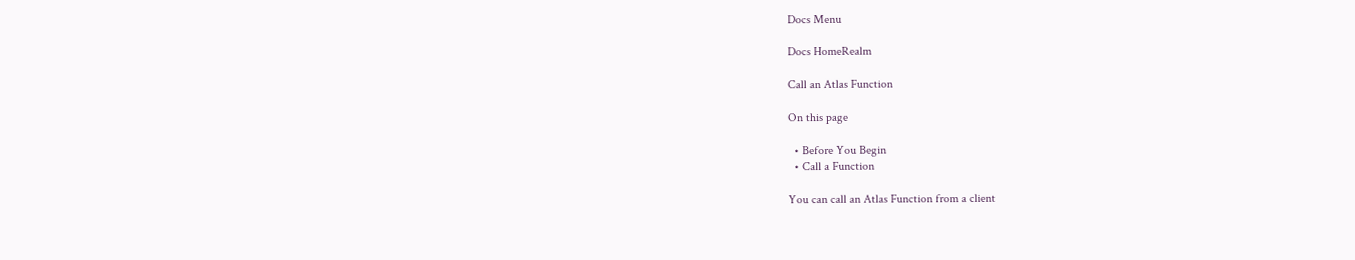Docs Menu

Docs HomeRealm

Call an Atlas Function

On this page

  • Before You Begin
  • Call a Function

You can call an Atlas Function from a client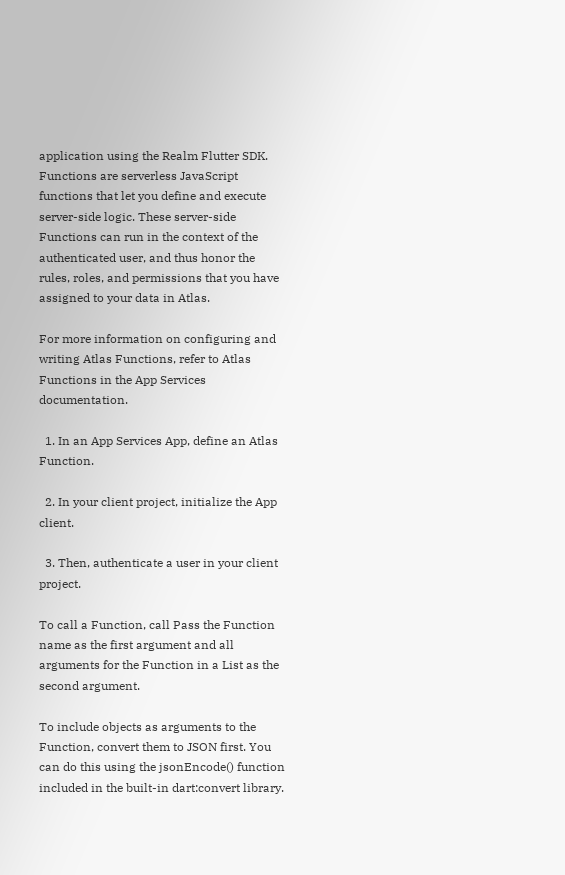application using the Realm Flutter SDK. Functions are serverless JavaScript functions that let you define and execute server-side logic. These server-side Functions can run in the context of the authenticated user, and thus honor the rules, roles, and permissions that you have assigned to your data in Atlas.

For more information on configuring and writing Atlas Functions, refer to Atlas Functions in the App Services documentation.

  1. In an App Services App, define an Atlas Function.

  2. In your client project, initialize the App client.

  3. Then, authenticate a user in your client project.

To call a Function, call Pass the Function name as the first argument and all arguments for the Function in a List as the second argument.

To include objects as arguments to the Function, convert them to JSON first. You can do this using the jsonEncode() function included in the built-in dart:convert library.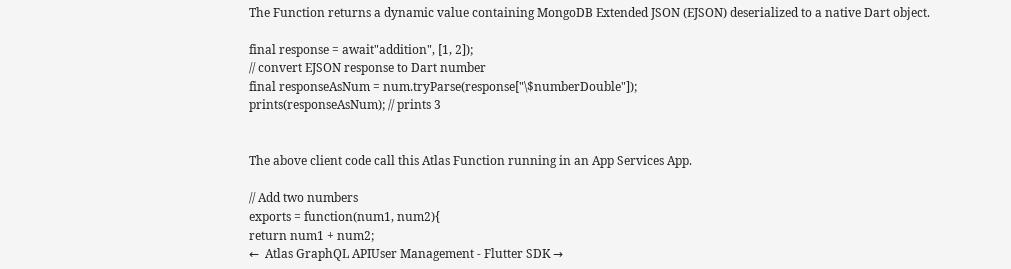The Function returns a dynamic value containing MongoDB Extended JSON (EJSON) deserialized to a native Dart object.

final response = await"addition", [1, 2]);
// convert EJSON response to Dart number
final responseAsNum = num.tryParse(response["\$numberDouble"]);
prints(responseAsNum); // prints 3


The above client code call this Atlas Function running in an App Services App.

// Add two numbers
exports = function(num1, num2){
return num1 + num2;
←  Atlas GraphQL APIUser Management - Flutter SDK →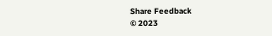Share Feedback
© 2023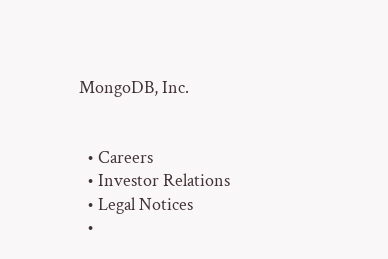MongoDB, Inc.


  • Careers
  • Investor Relations
  • Legal Notices
  •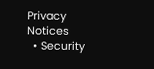Privacy Notices
  • Security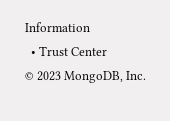Information
  • Trust Center
© 2023 MongoDB, Inc.